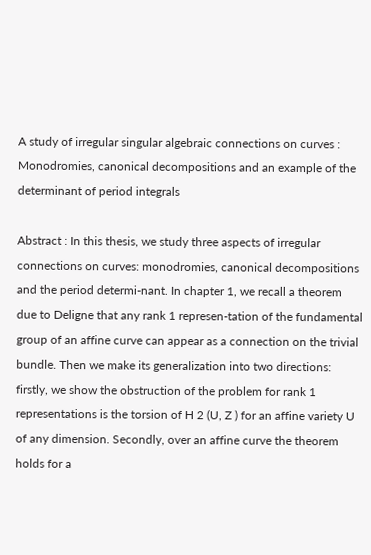A study of irregular singular algebraic connections on curves : Monodromies, canonical decompositions and an example of the determinant of period integrals

Abstract : In this thesis, we study three aspects of irregular connections on curves: monodromies, canonical decompositions and the period determi-nant. In chapter 1, we recall a theorem due to Deligne that any rank 1 represen-tation of the fundamental group of an affine curve can appear as a connection on the trivial bundle. Then we make its generalization into two directions: firstly, we show the obstruction of the problem for rank 1 representations is the torsion of H 2 (U, Z ) for an affine variety U of any dimension. Secondly, over an affine curve the theorem holds for a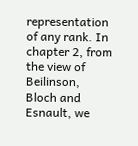representation of any rank. In chapter 2, from the view of Beilinson, Bloch and Esnault, we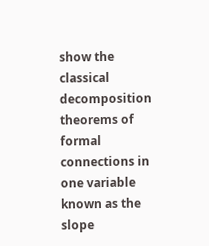show the classical decomposition theorems of formal connections in one variable known as the slope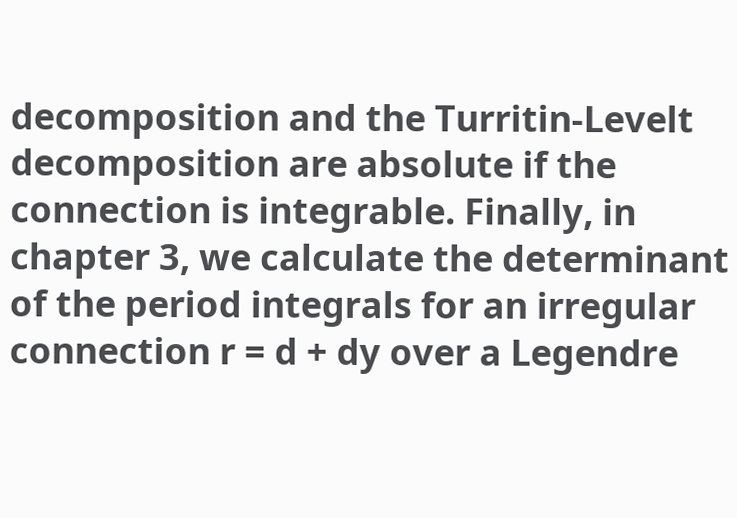decomposition and the Turritin-Levelt decomposition are absolute if the connection is integrable. Finally, in chapter 3, we calculate the determinant of the period integrals for an irregular connection r = d + dy over a Legendre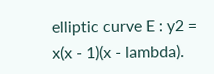elliptic curve E : y2 = x(x - 1)(x - lambda).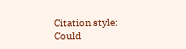Citation style:
Could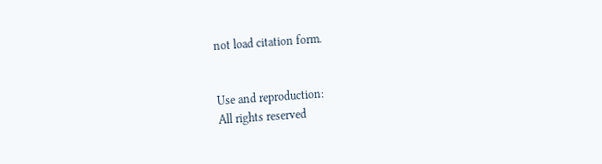not load citation form.


Use and reproduction:
All rights reserved